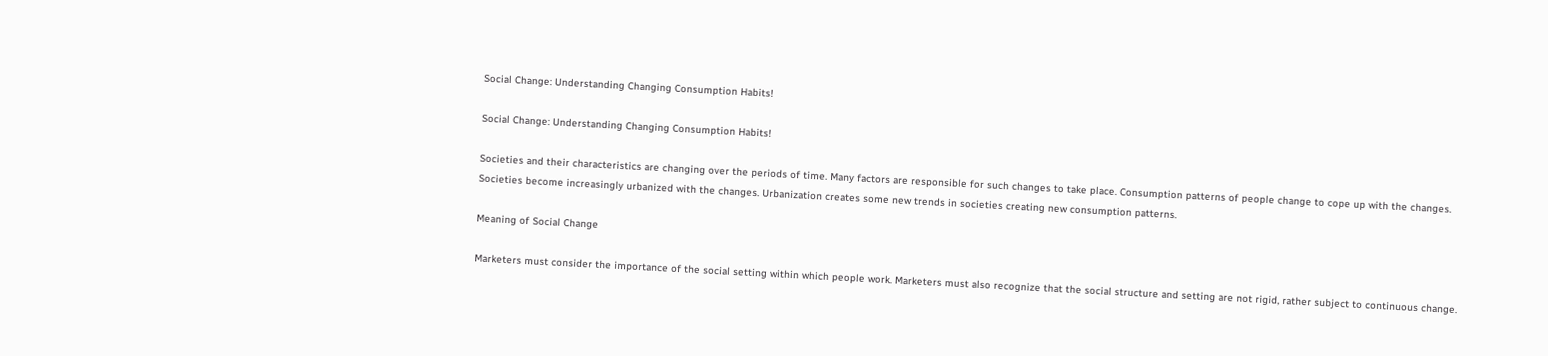Social Change: Understanding Changing Consumption Habits!

Social Change: Understanding Changing Consumption Habits!

Societies and their characteristics are changing over the periods of time. Many factors are responsible for such changes to take place. Consumption patterns of people change to cope up with the changes. Societies become increasingly urbanized with the changes. Urbanization creates some new trends in societies creating new consumption patterns.

Meaning of Social Change

Marketers must consider the importance of the social setting within which people work. Marketers must also recognize that the social structure and setting are not rigid, rather subject to continuous change.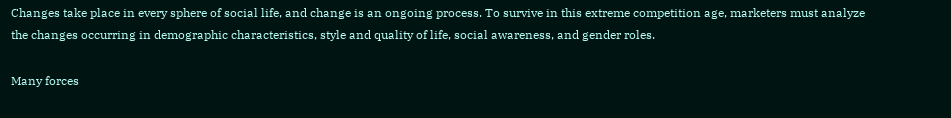Changes take place in every sphere of social life, and change is an ongoing process. To survive in this extreme competition age, marketers must analyze the changes occurring in demographic characteristics, style and quality of life, social awareness, and gender roles.

Many forces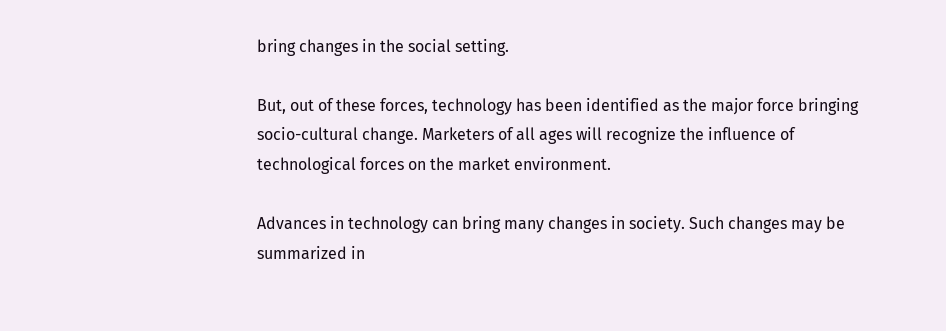bring changes in the social setting.

But, out of these forces, technology has been identified as the major force bringing socio-cultural change. Marketers of all ages will recognize the influence of technological forces on the market environment.

Advances in technology can bring many changes in society. Such changes may be summarized in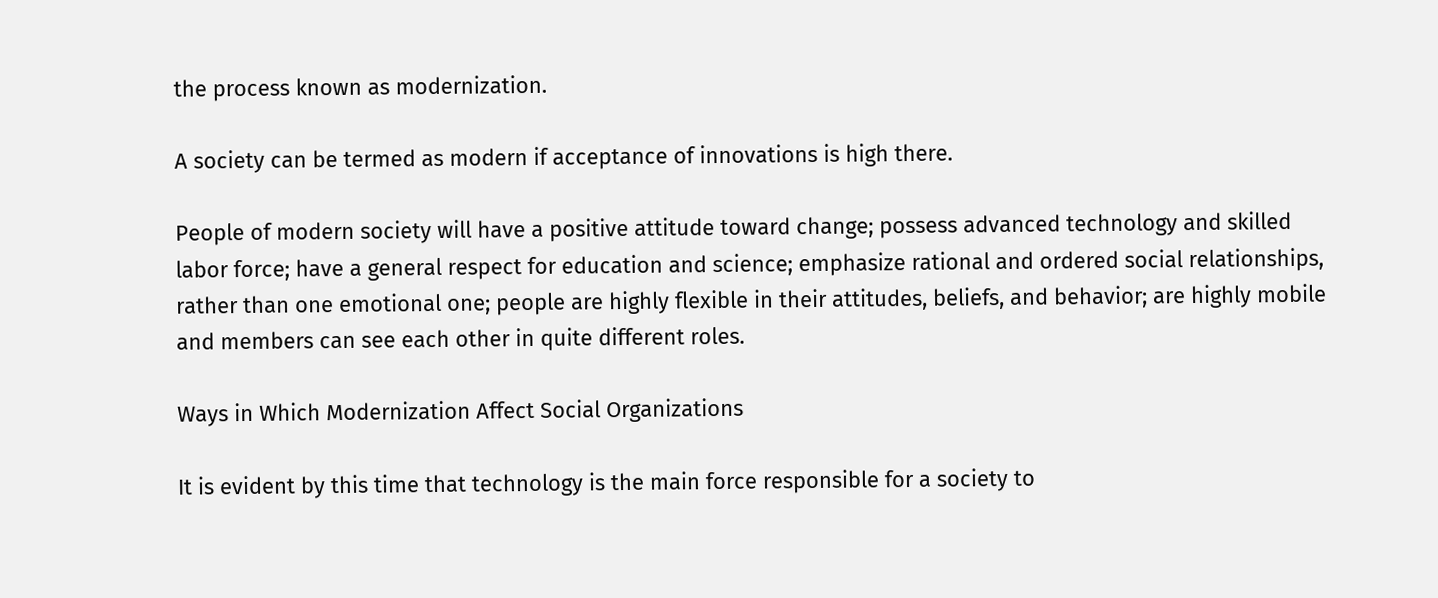the process known as modernization.

A society can be termed as modern if acceptance of innovations is high there.

People of modern society will have a positive attitude toward change; possess advanced technology and skilled labor force; have a general respect for education and science; emphasize rational and ordered social relationships, rather than one emotional one; people are highly flexible in their attitudes, beliefs, and behavior; are highly mobile and members can see each other in quite different roles.

Ways in Which Modernization Affect Social Organizations

It is evident by this time that technology is the main force responsible for a society to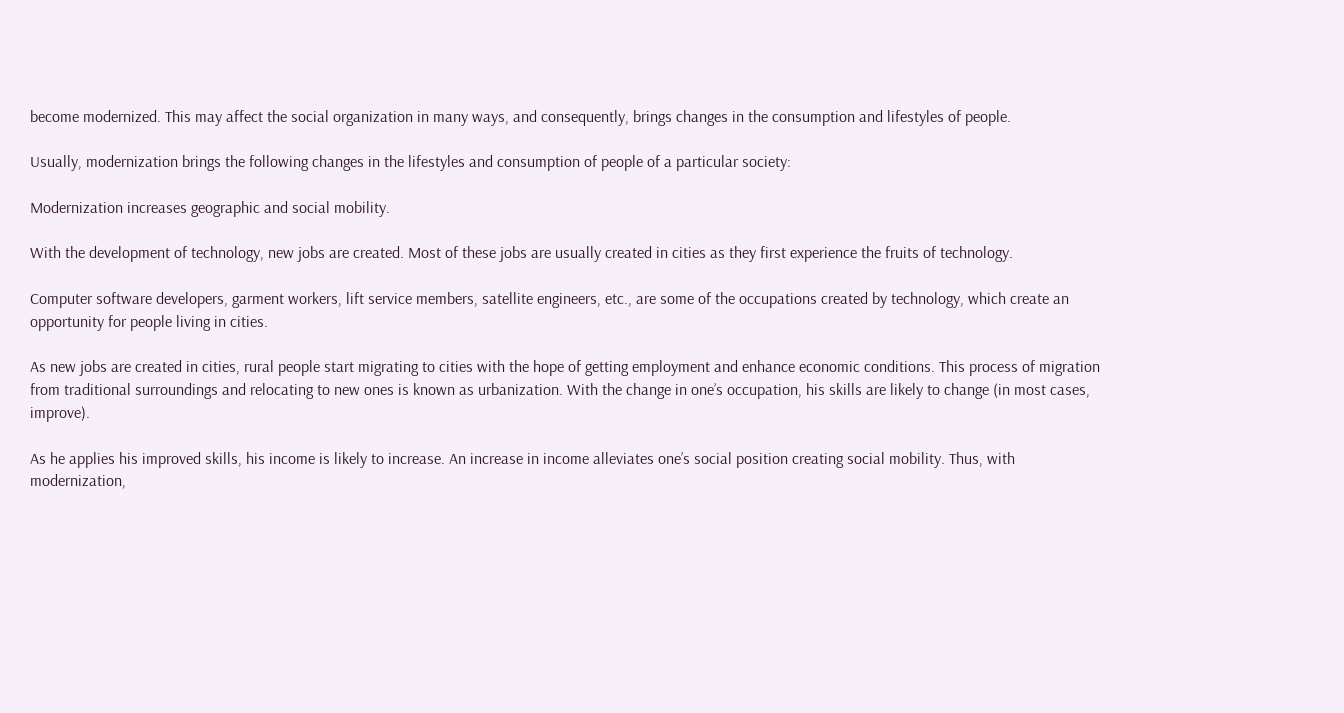become modernized. This may affect the social organization in many ways, and consequently, brings changes in the consumption and lifestyles of people.

Usually, modernization brings the following changes in the lifestyles and consumption of people of a particular society:

Modernization increases geographic and social mobility.

With the development of technology, new jobs are created. Most of these jobs are usually created in cities as they first experience the fruits of technology.

Computer software developers, garment workers, lift service members, satellite engineers, etc., are some of the occupations created by technology, which create an opportunity for people living in cities.

As new jobs are created in cities, rural people start migrating to cities with the hope of getting employment and enhance economic conditions. This process of migration from traditional surroundings and relocating to new ones is known as urbanization. With the change in one’s occupation, his skills are likely to change (in most cases, improve).

As he applies his improved skills, his income is likely to increase. An increase in income alleviates one’s social position creating social mobility. Thus, with modernization,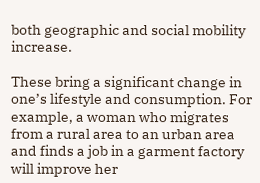both geographic and social mobility increase.

These bring a significant change in one’s lifestyle and consumption. For example, a woman who migrates from a rural area to an urban area and finds a job in a garment factory will improve her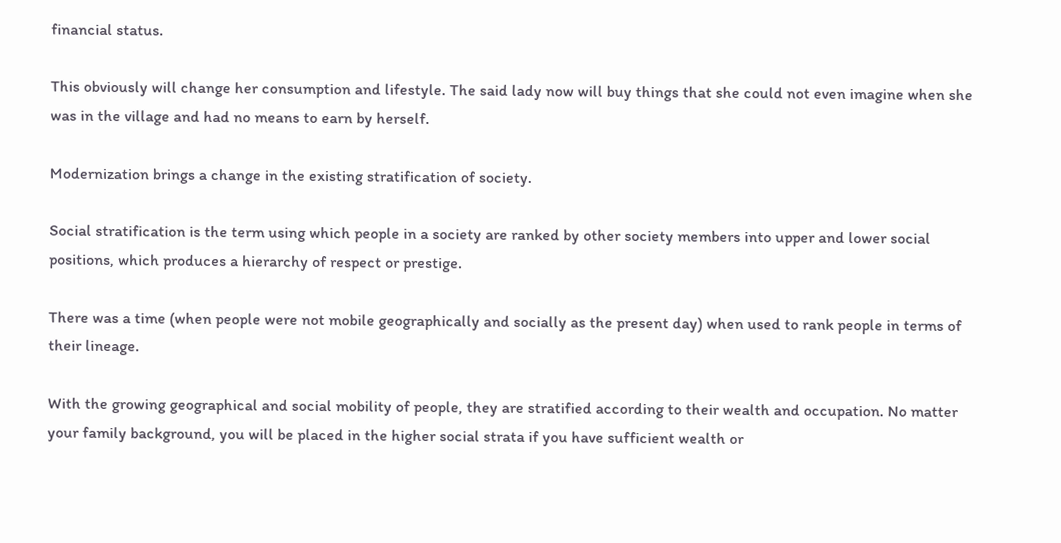financial status.

This obviously will change her consumption and lifestyle. The said lady now will buy things that she could not even imagine when she was in the village and had no means to earn by herself.

Modernization brings a change in the existing stratification of society.

Social stratification is the term using which people in a society are ranked by other society members into upper and lower social positions, which produces a hierarchy of respect or prestige.

There was a time (when people were not mobile geographically and socially as the present day) when used to rank people in terms of their lineage.

With the growing geographical and social mobility of people, they are stratified according to their wealth and occupation. No matter your family background, you will be placed in the higher social strata if you have sufficient wealth or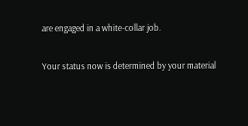are engaged in a white-collar job.

Your status now is determined by your material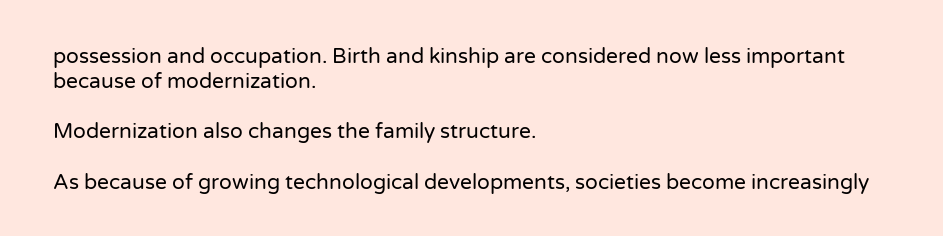possession and occupation. Birth and kinship are considered now less important because of modernization.

Modernization also changes the family structure.

As because of growing technological developments, societies become increasingly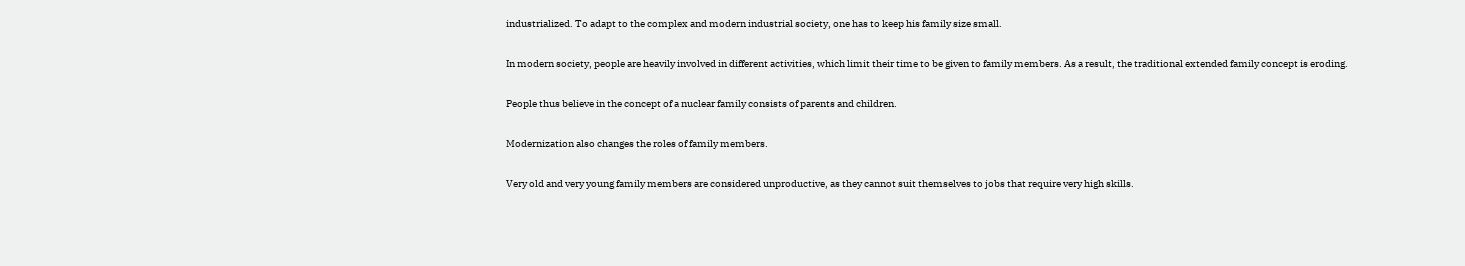industrialized. To adapt to the complex and modern industrial society, one has to keep his family size small.

In modern society, people are heavily involved in different activities, which limit their time to be given to family members. As a result, the traditional extended family concept is eroding.

People thus believe in the concept of a nuclear family consists of parents and children.

Modernization also changes the roles of family members.

Very old and very young family members are considered unproductive, as they cannot suit themselves to jobs that require very high skills.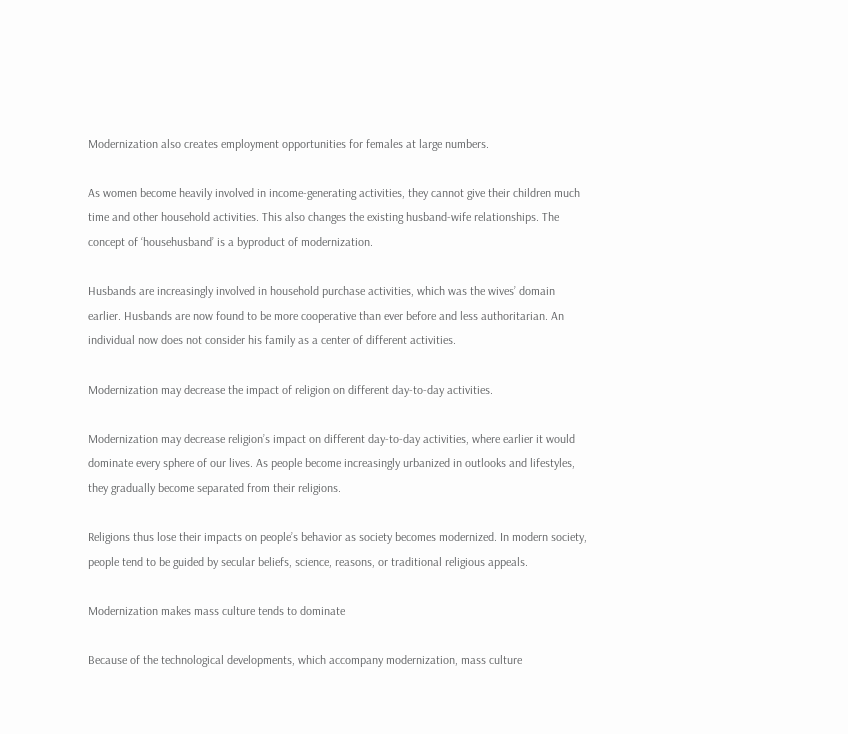Modernization also creates employment opportunities for females at large numbers.

As women become heavily involved in income-generating activities, they cannot give their children much time and other household activities. This also changes the existing husband-wife relationships. The concept of ‘househusband’ is a byproduct of modernization.

Husbands are increasingly involved in household purchase activities, which was the wives’ domain earlier. Husbands are now found to be more cooperative than ever before and less authoritarian. An individual now does not consider his family as a center of different activities.

Modernization may decrease the impact of religion on different day-to-day activities.

Modernization may decrease religion’s impact on different day-to-day activities, where earlier it would dominate every sphere of our lives. As people become increasingly urbanized in outlooks and lifestyles, they gradually become separated from their religions.

Religions thus lose their impacts on people’s behavior as society becomes modernized. In modern society, people tend to be guided by secular beliefs, science, reasons, or traditional religious appeals.

Modernization makes mass culture tends to dominate

Because of the technological developments, which accompany modernization, mass culture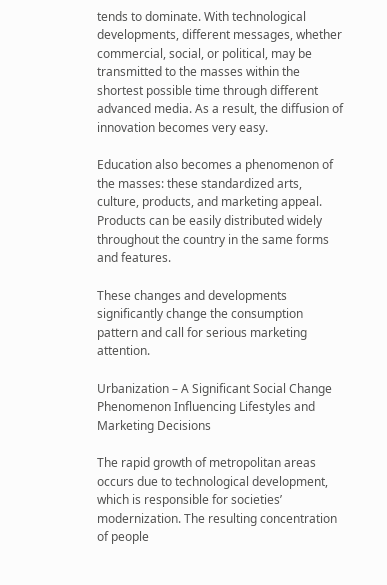tends to dominate. With technological developments, different messages, whether commercial, social, or political, may be transmitted to the masses within the shortest possible time through different advanced media. As a result, the diffusion of innovation becomes very easy.

Education also becomes a phenomenon of the masses: these standardized arts, culture, products, and marketing appeal. Products can be easily distributed widely throughout the country in the same forms and features.

These changes and developments significantly change the consumption pattern and call for serious marketing attention.

Urbanization – A Significant Social Change Phenomenon Influencing Lifestyles and Marketing Decisions

The rapid growth of metropolitan areas occurs due to technological development, which is responsible for societies’ modernization. The resulting concentration of people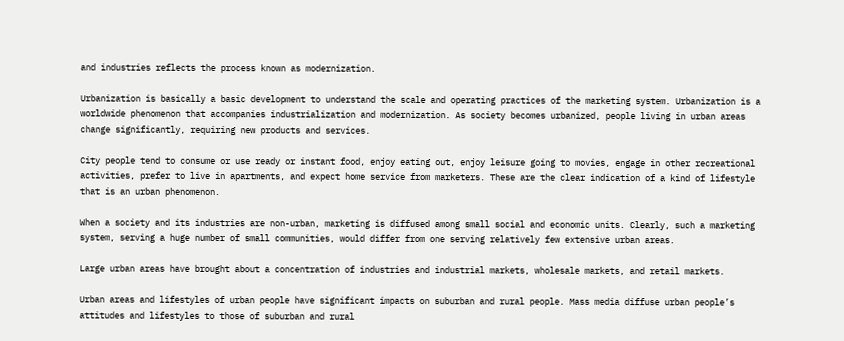and industries reflects the process known as modernization.

Urbanization is basically a basic development to understand the scale and operating practices of the marketing system. Urbanization is a worldwide phenomenon that accompanies industrialization and modernization. As society becomes urbanized, people living in urban areas change significantly, requiring new products and services.

City people tend to consume or use ready or instant food, enjoy eating out, enjoy leisure going to movies, engage in other recreational activities, prefer to live in apartments, and expect home service from marketers. These are the clear indication of a kind of lifestyle that is an urban phenomenon.

When a society and its industries are non-urban, marketing is diffused among small social and economic units. Clearly, such a marketing system, serving a huge number of small communities, would differ from one serving relatively few extensive urban areas.

Large urban areas have brought about a concentration of industries and industrial markets, wholesale markets, and retail markets.

Urban areas and lifestyles of urban people have significant impacts on suburban and rural people. Mass media diffuse urban people’s attitudes and lifestyles to those of suburban and rural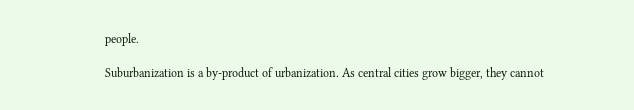people.

Suburbanization is a by-product of urbanization. As central cities grow bigger, they cannot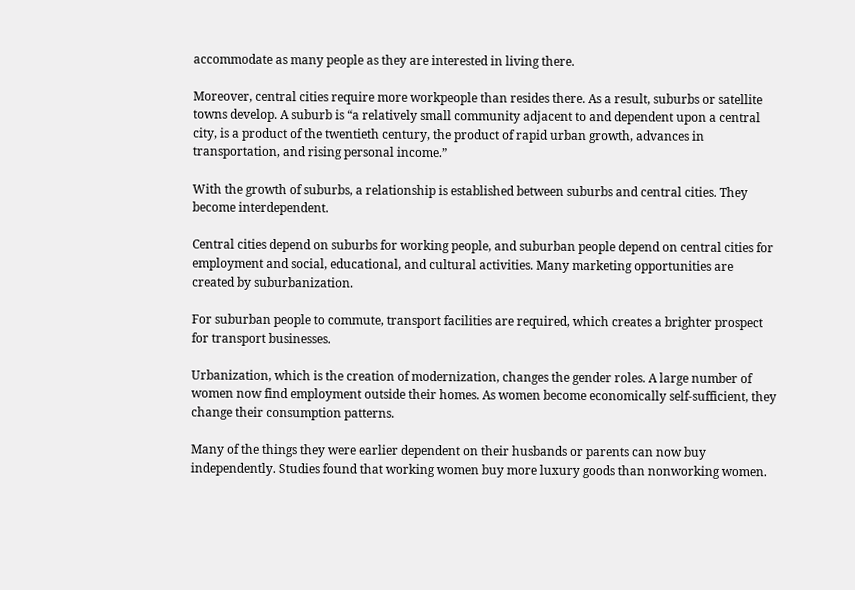accommodate as many people as they are interested in living there.

Moreover, central cities require more workpeople than resides there. As a result, suburbs or satellite towns develop. A suburb is “a relatively small community adjacent to and dependent upon a central city, is a product of the twentieth century, the product of rapid urban growth, advances in transportation, and rising personal income.”

With the growth of suburbs, a relationship is established between suburbs and central cities. They become interdependent.

Central cities depend on suburbs for working people, and suburban people depend on central cities for employment and social, educational, and cultural activities. Many marketing opportunities are created by suburbanization.

For suburban people to commute, transport facilities are required, which creates a brighter prospect for transport businesses.

Urbanization, which is the creation of modernization, changes the gender roles. A large number of women now find employment outside their homes. As women become economically self-sufficient, they change their consumption patterns.

Many of the things they were earlier dependent on their husbands or parents can now buy independently. Studies found that working women buy more luxury goods than nonworking women.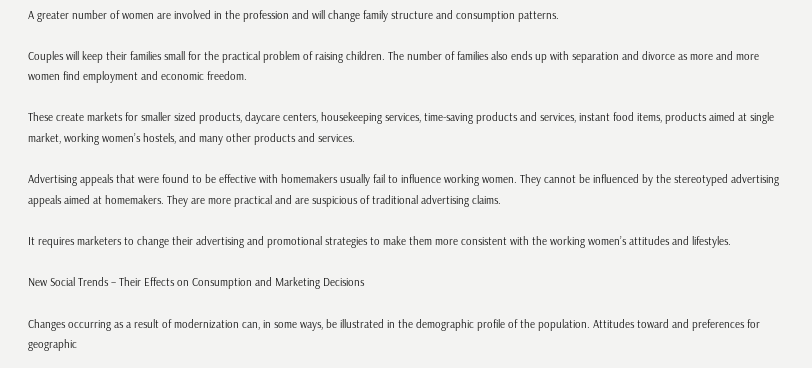A greater number of women are involved in the profession and will change family structure and consumption patterns.

Couples will keep their families small for the practical problem of raising children. The number of families also ends up with separation and divorce as more and more women find employment and economic freedom.

These create markets for smaller sized products, daycare centers, housekeeping services, time-saving products and services, instant food items, products aimed at single market, working women’s hostels, and many other products and services.

Advertising appeals that were found to be effective with homemakers usually fail to influence working women. They cannot be influenced by the stereotyped advertising appeals aimed at homemakers. They are more practical and are suspicious of traditional advertising claims.

It requires marketers to change their advertising and promotional strategies to make them more consistent with the working women’s attitudes and lifestyles.

New Social Trends – Their Effects on Consumption and Marketing Decisions

Changes occurring as a result of modernization can, in some ways, be illustrated in the demographic profile of the population. Attitudes toward and preferences for geographic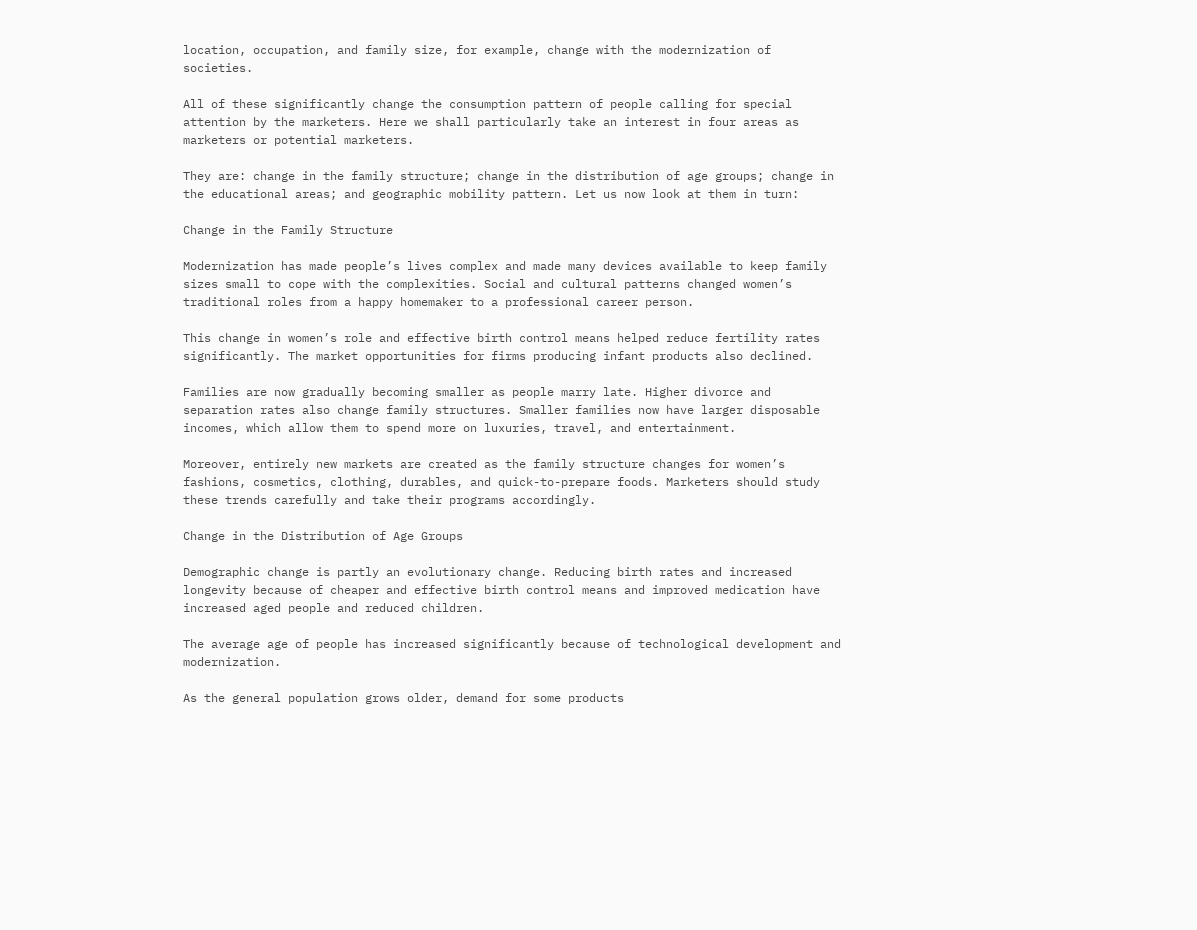location, occupation, and family size, for example, change with the modernization of societies.

All of these significantly change the consumption pattern of people calling for special attention by the marketers. Here we shall particularly take an interest in four areas as marketers or potential marketers.

They are: change in the family structure; change in the distribution of age groups; change in the educational areas; and geographic mobility pattern. Let us now look at them in turn:

Change in the Family Structure

Modernization has made people’s lives complex and made many devices available to keep family sizes small to cope with the complexities. Social and cultural patterns changed women’s traditional roles from a happy homemaker to a professional career person.

This change in women’s role and effective birth control means helped reduce fertility rates significantly. The market opportunities for firms producing infant products also declined.

Families are now gradually becoming smaller as people marry late. Higher divorce and separation rates also change family structures. Smaller families now have larger disposable incomes, which allow them to spend more on luxuries, travel, and entertainment.

Moreover, entirely new markets are created as the family structure changes for women’s fashions, cosmetics, clothing, durables, and quick-to-prepare foods. Marketers should study these trends carefully and take their programs accordingly.

Change in the Distribution of Age Groups

Demographic change is partly an evolutionary change. Reducing birth rates and increased longevity because of cheaper and effective birth control means and improved medication have increased aged people and reduced children.

The average age of people has increased significantly because of technological development and modernization.

As the general population grows older, demand for some products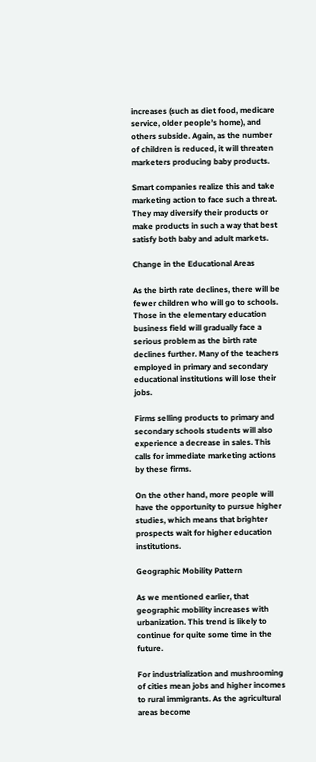increases (such as diet food, medicare service, older people’s home), and others subside. Again, as the number of children is reduced, it will threaten marketers producing baby products.

Smart companies realize this and take marketing action to face such a threat. They may diversify their products or make products in such a way that best satisfy both baby and adult markets.

Change in the Educational Areas

As the birth rate declines, there will be fewer children who will go to schools. Those in the elementary education business field will gradually face a serious problem as the birth rate declines further. Many of the teachers employed in primary and secondary educational institutions will lose their jobs.

Firms selling products to primary and secondary schools students will also experience a decrease in sales. This calls for immediate marketing actions by these firms.

On the other hand, more people will have the opportunity to pursue higher studies, which means that brighter prospects wait for higher education institutions.

Geographic Mobility Pattern

As we mentioned earlier, that geographic mobility increases with urbanization. This trend is likely to continue for quite some time in the future.

For industrialization and mushrooming of cities mean jobs and higher incomes to rural immigrants. As the agricultural areas become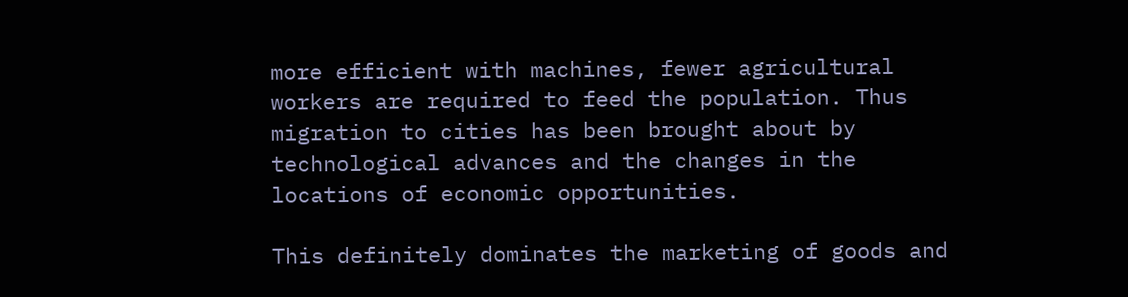more efficient with machines, fewer agricultural workers are required to feed the population. Thus migration to cities has been brought about by technological advances and the changes in the locations of economic opportunities.

This definitely dominates the marketing of goods and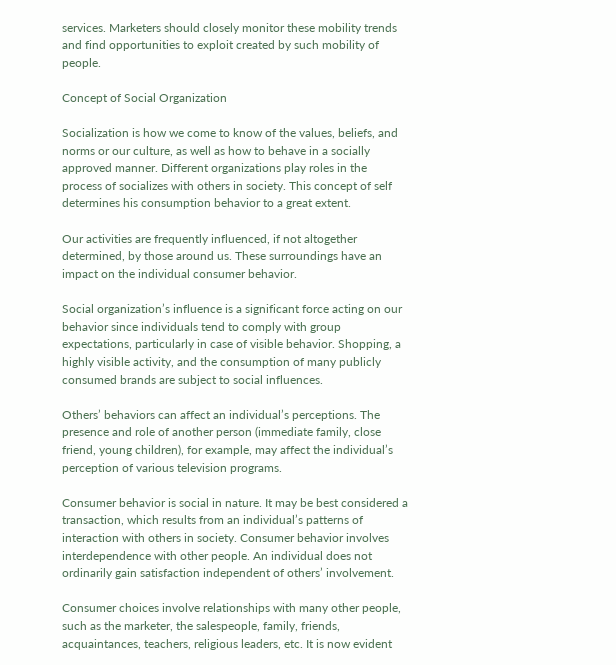services. Marketers should closely monitor these mobility trends and find opportunities to exploit created by such mobility of people.

Concept of Social Organization

Socialization is how we come to know of the values, beliefs, and norms or our culture, as well as how to behave in a socially approved manner. Different organizations play roles in the process of socializes with others in society. This concept of self determines his consumption behavior to a great extent.

Our activities are frequently influenced, if not altogether determined, by those around us. These surroundings have an impact on the individual consumer behavior.

Social organization’s influence is a significant force acting on our behavior since individuals tend to comply with group expectations, particularly in case of visible behavior. Shopping, a highly visible activity, and the consumption of many publicly consumed brands are subject to social influences.

Others’ behaviors can affect an individual’s perceptions. The presence and role of another person (immediate family, close friend, young children), for example, may affect the individual’s perception of various television programs.

Consumer behavior is social in nature. It may be best considered a transaction, which results from an individual’s patterns of interaction with others in society. Consumer behavior involves interdependence with other people. An individual does not ordinarily gain satisfaction independent of others’ involvement.

Consumer choices involve relationships with many other people, such as the marketer, the salespeople, family, friends, acquaintances, teachers, religious leaders, etc. It is now evident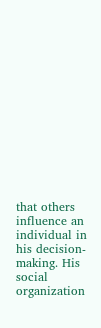that others influence an individual in his decision-making. His social organization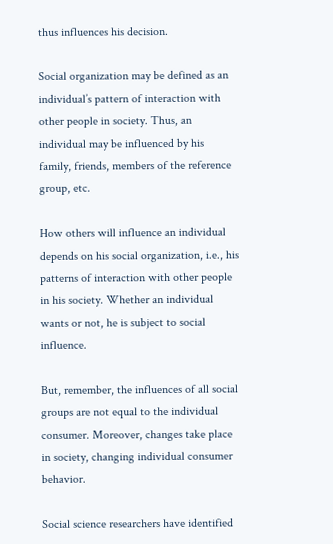thus influences his decision.

Social organization may be defined as an individual’s pattern of interaction with other people in society. Thus, an individual may be influenced by his family, friends, members of the reference group, etc.

How others will influence an individual depends on his social organization, i.e., his patterns of interaction with other people in his society. Whether an individual wants or not, he is subject to social influence.

But, remember, the influences of all social groups are not equal to the individual consumer. Moreover, changes take place in society, changing individual consumer behavior.

Social science researchers have identified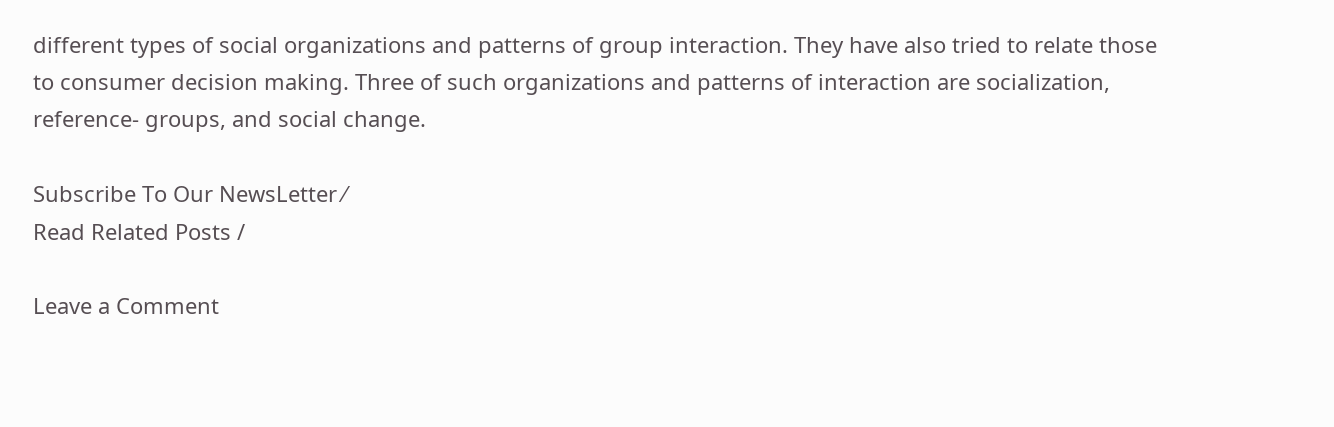different types of social organizations and patterns of group interaction. They have also tried to relate those to consumer decision making. Three of such organizations and patterns of interaction are socialization, reference- groups, and social change.

Subscribe To Our NewsLetter ⁄
Read Related Posts /

Leave a Comment